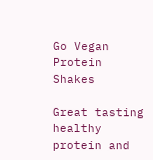Go Vegan Protein Shakes

Great tasting healthy protein and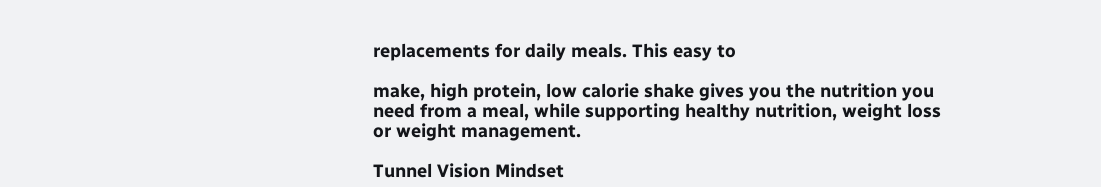replacements for daily meals. This easy to

make, high protein, low calorie shake gives you the nutrition you
need from a meal, while supporting healthy nutrition, weight loss
or weight management.

Tunnel Vision Mindset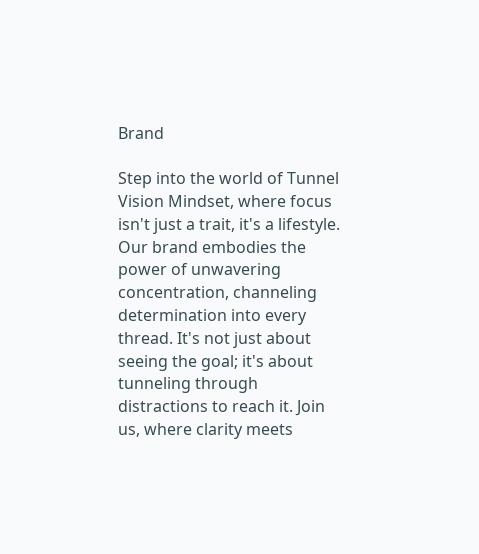Brand

Step into the world of Tunnel Vision Mindset, where focus isn't just a trait, it's a lifestyle. Our brand embodies the power of unwavering concentration, channeling determination into every thread. It's not just about seeing the goal; it's about tunneling through distractions to reach it. Join us, where clarity meets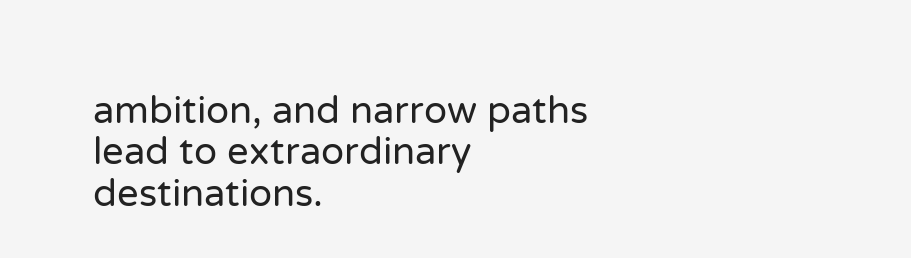ambition, and narrow paths lead to extraordinary destinations.